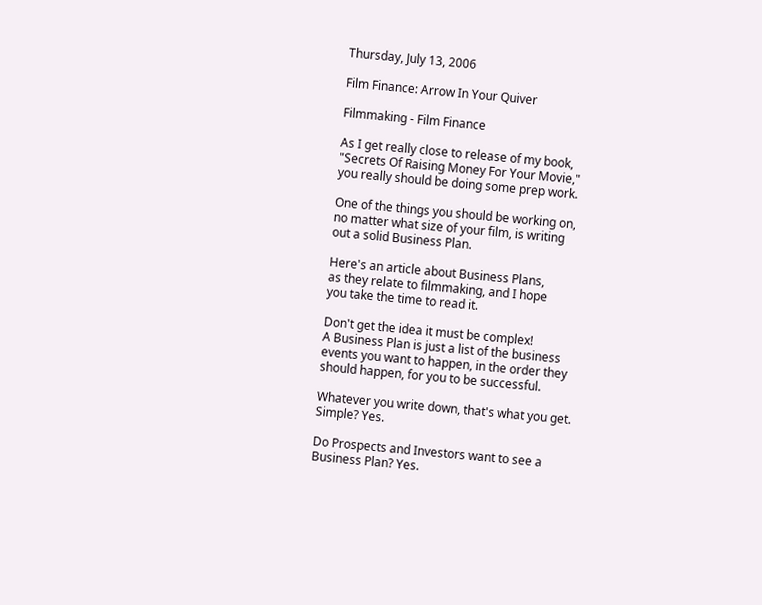Thursday, July 13, 2006

Film Finance: Arrow In Your Quiver

Filmmaking - Film Finance

As I get really close to release of my book,
"Secrets Of Raising Money For Your Movie,"
you really should be doing some prep work.

One of the things you should be working on,
no matter what size of your film, is writing
out a solid Business Plan.

Here's an article about Business Plans,
as they relate to filmmaking, and I hope
you take the time to read it.

Don't get the idea it must be complex!
A Business Plan is just a list of the business
events you want to happen, in the order they
should happen, for you to be successful.

Whatever you write down, that's what you get.
Simple? Yes.

Do Prospects and Investors want to see a
Business Plan? Yes.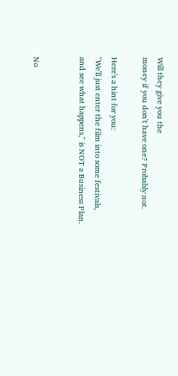Will they give you the
money if you don't have one? Probably not.

Here's a hint for you:
"We'll just enter the film into some festivals,
and see what happens," is NOT a Business Plan.


No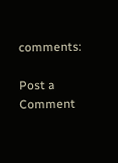comments:

Post a Comment